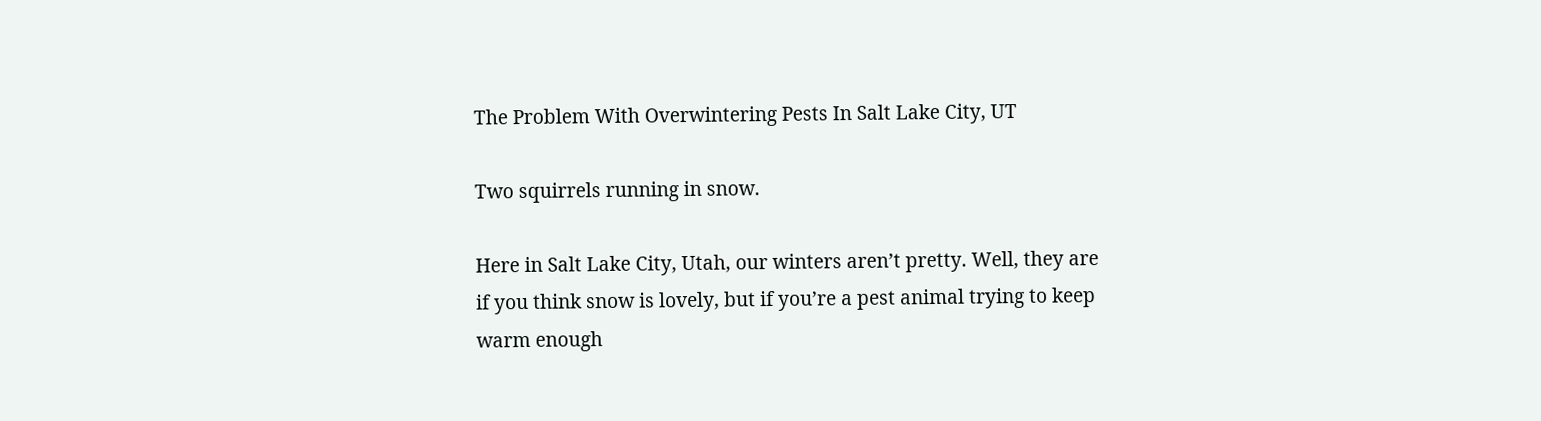The Problem With Overwintering Pests In Salt Lake City, UT

Two squirrels running in snow.

Here in Salt Lake City, Utah, our winters aren’t pretty. Well, they are if you think snow is lovely, but if you’re a pest animal trying to keep warm enough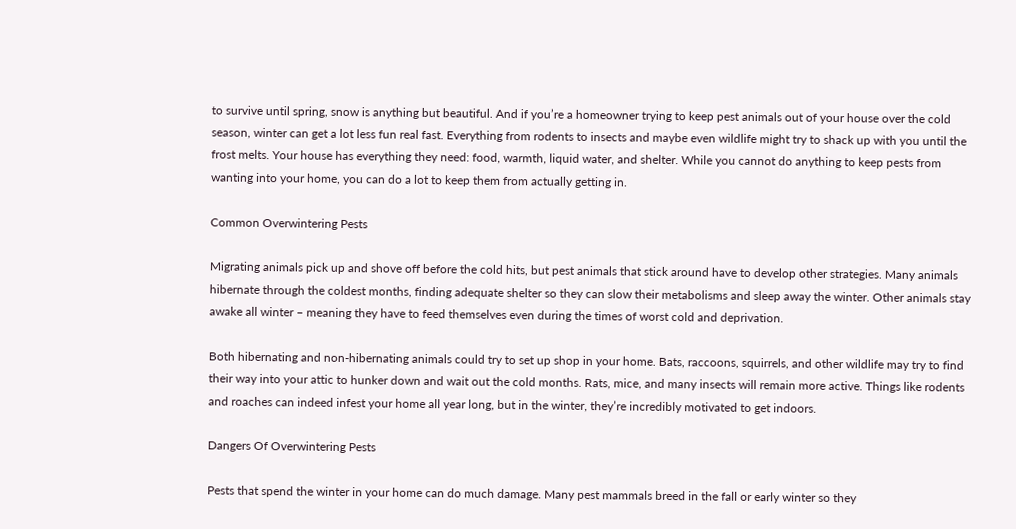to survive until spring, snow is anything but beautiful. And if you’re a homeowner trying to keep pest animals out of your house over the cold season, winter can get a lot less fun real fast. Everything from rodents to insects and maybe even wildlife might try to shack up with you until the frost melts. Your house has everything they need: food, warmth, liquid water, and shelter. While you cannot do anything to keep pests from wanting into your home, you can do a lot to keep them from actually getting in.

Common Overwintering Pests

Migrating animals pick up and shove off before the cold hits, but pest animals that stick around have to develop other strategies. Many animals hibernate through the coldest months, finding adequate shelter so they can slow their metabolisms and sleep away the winter. Other animals stay awake all winter – meaning they have to feed themselves even during the times of worst cold and deprivation.

Both hibernating and non-hibernating animals could try to set up shop in your home. Bats, raccoons, squirrels, and other wildlife may try to find their way into your attic to hunker down and wait out the cold months. Rats, mice, and many insects will remain more active. Things like rodents and roaches can indeed infest your home all year long, but in the winter, they’re incredibly motivated to get indoors.

Dangers Of Overwintering Pests

Pests that spend the winter in your home can do much damage. Many pest mammals breed in the fall or early winter so they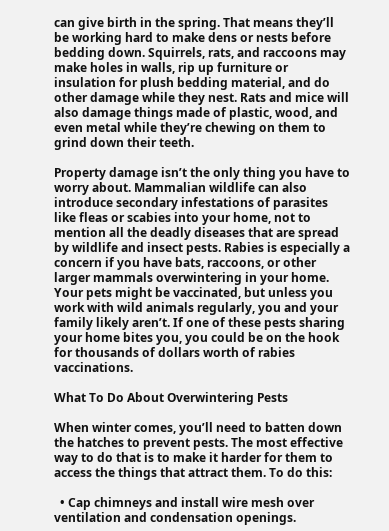can give birth in the spring. That means they’ll be working hard to make dens or nests before bedding down. Squirrels, rats, and raccoons may make holes in walls, rip up furniture or insulation for plush bedding material, and do other damage while they nest. Rats and mice will also damage things made of plastic, wood, and even metal while they’re chewing on them to grind down their teeth.

Property damage isn’t the only thing you have to worry about. Mammalian wildlife can also introduce secondary infestations of parasites like fleas or scabies into your home, not to mention all the deadly diseases that are spread by wildlife and insect pests. Rabies is especially a concern if you have bats, raccoons, or other larger mammals overwintering in your home. Your pets might be vaccinated, but unless you work with wild animals regularly, you and your family likely aren’t. If one of these pests sharing your home bites you, you could be on the hook for thousands of dollars worth of rabies vaccinations.

What To Do About Overwintering Pests

When winter comes, you’ll need to batten down the hatches to prevent pests. The most effective way to do that is to make it harder for them to access the things that attract them. To do this:

  • Cap chimneys and install wire mesh over ventilation and condensation openings.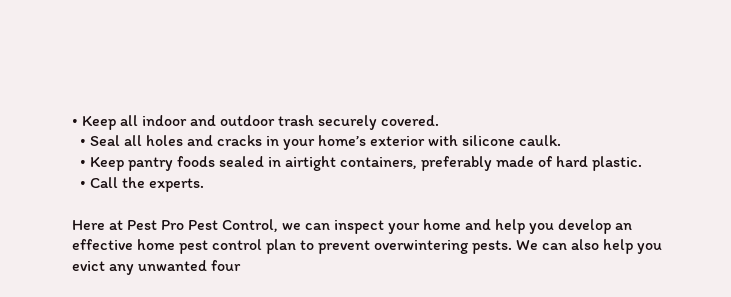• Keep all indoor and outdoor trash securely covered.
  • Seal all holes and cracks in your home’s exterior with silicone caulk.
  • Keep pantry foods sealed in airtight containers, preferably made of hard plastic.
  • Call the experts.

Here at Pest Pro Pest Control, we can inspect your home and help you develop an effective home pest control plan to prevent overwintering pests. We can also help you evict any unwanted four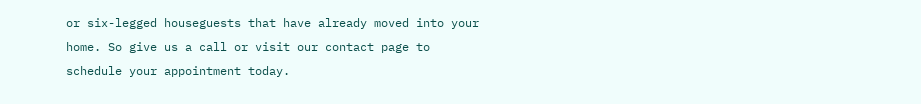or six-legged houseguests that have already moved into your home. So give us a call or visit our contact page to schedule your appointment today.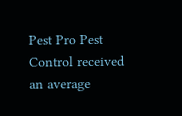Pest Pro Pest Control received an average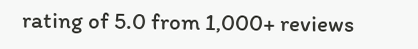rating of 5.0 from 1,000+ reviews